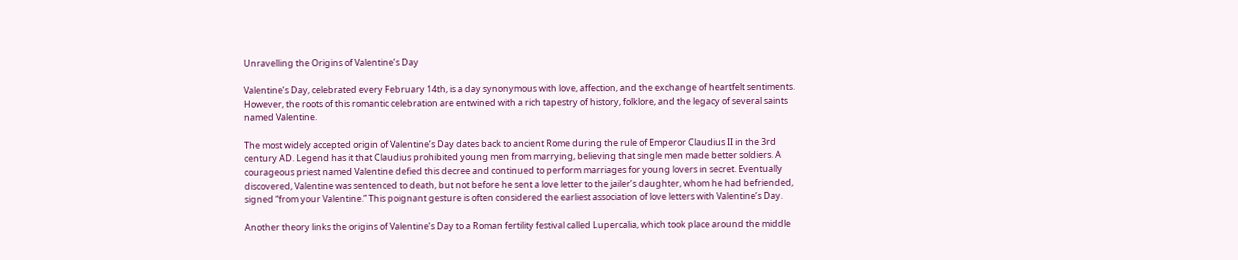Unravelling the Origins of Valentine’s Day

Valentine’s Day, celebrated every February 14th, is a day synonymous with love, affection, and the exchange of heartfelt sentiments. However, the roots of this romantic celebration are entwined with a rich tapestry of history, folklore, and the legacy of several saints named Valentine.

The most widely accepted origin of Valentine’s Day dates back to ancient Rome during the rule of Emperor Claudius II in the 3rd century AD. Legend has it that Claudius prohibited young men from marrying, believing that single men made better soldiers. A courageous priest named Valentine defied this decree and continued to perform marriages for young lovers in secret. Eventually discovered, Valentine was sentenced to death, but not before he sent a love letter to the jailer’s daughter, whom he had befriended, signed “from your Valentine.” This poignant gesture is often considered the earliest association of love letters with Valentine’s Day.

Another theory links the origins of Valentine’s Day to a Roman fertility festival called Lupercalia, which took place around the middle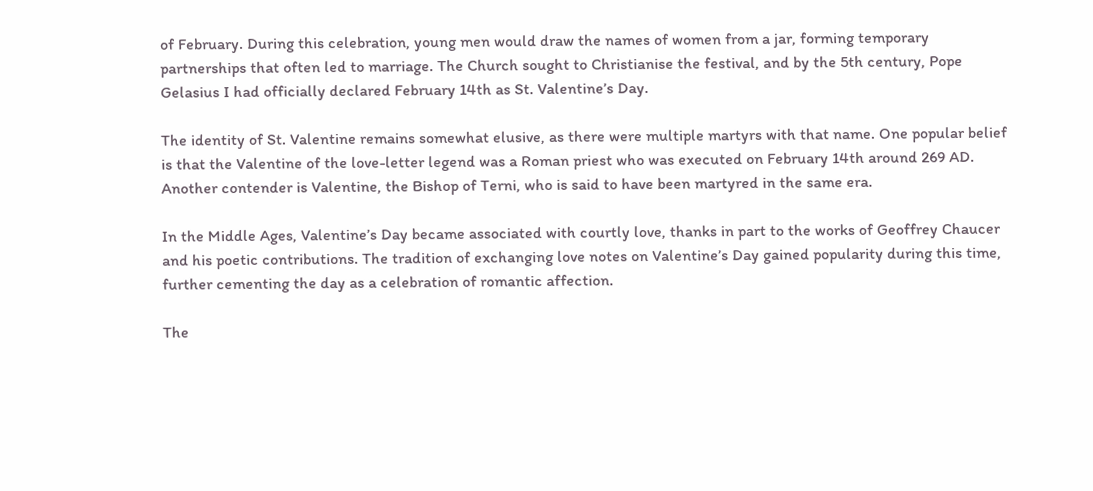of February. During this celebration, young men would draw the names of women from a jar, forming temporary partnerships that often led to marriage. The Church sought to Christianise the festival, and by the 5th century, Pope Gelasius I had officially declared February 14th as St. Valentine’s Day.

The identity of St. Valentine remains somewhat elusive, as there were multiple martyrs with that name. One popular belief is that the Valentine of the love-letter legend was a Roman priest who was executed on February 14th around 269 AD. Another contender is Valentine, the Bishop of Terni, who is said to have been martyred in the same era.

In the Middle Ages, Valentine’s Day became associated with courtly love, thanks in part to the works of Geoffrey Chaucer and his poetic contributions. The tradition of exchanging love notes on Valentine’s Day gained popularity during this time, further cementing the day as a celebration of romantic affection.

The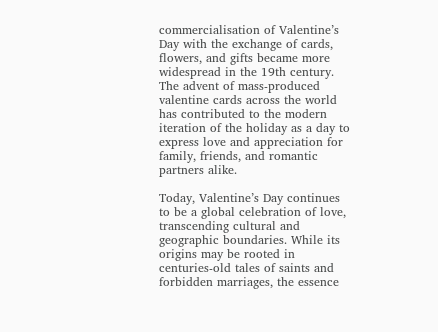commercialisation of Valentine’s Day with the exchange of cards, flowers, and gifts became more widespread in the 19th century. The advent of mass-produced valentine cards across the world has contributed to the modern iteration of the holiday as a day to express love and appreciation for family, friends, and romantic partners alike.

Today, Valentine’s Day continues to be a global celebration of love, transcending cultural and geographic boundaries. While its origins may be rooted in centuries-old tales of saints and forbidden marriages, the essence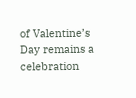of Valentine’s Day remains a celebration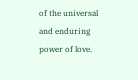of the universal and enduring power of love.